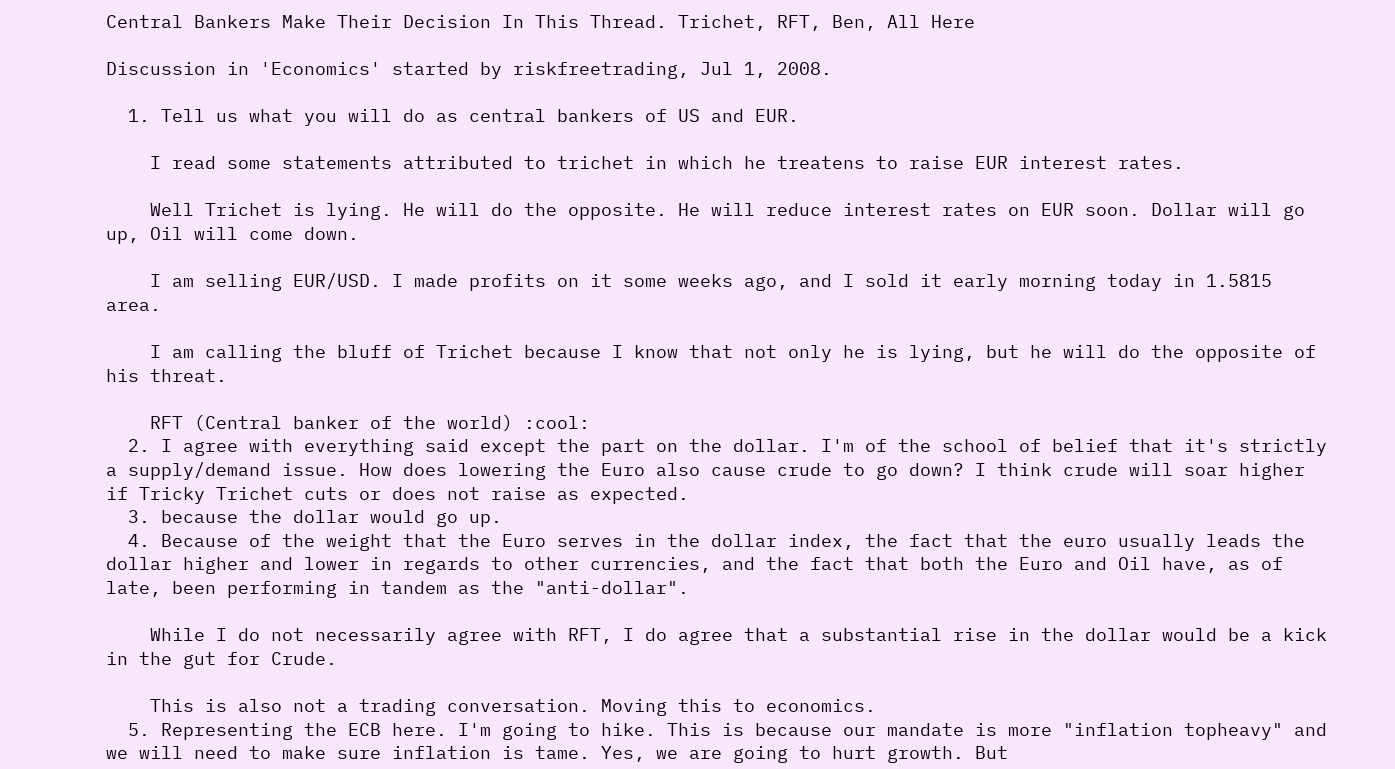Central Bankers Make Their Decision In This Thread. Trichet, RFT, Ben, All Here

Discussion in 'Economics' started by riskfreetrading, Jul 1, 2008.

  1. Tell us what you will do as central bankers of US and EUR.

    I read some statements attributed to trichet in which he treatens to raise EUR interest rates.

    Well Trichet is lying. He will do the opposite. He will reduce interest rates on EUR soon. Dollar will go up, Oil will come down.

    I am selling EUR/USD. I made profits on it some weeks ago, and I sold it early morning today in 1.5815 area.

    I am calling the bluff of Trichet because I know that not only he is lying, but he will do the opposite of his threat.

    RFT (Central banker of the world) :cool:
  2. I agree with everything said except the part on the dollar. I'm of the school of belief that it's strictly a supply/demand issue. How does lowering the Euro also cause crude to go down? I think crude will soar higher if Tricky Trichet cuts or does not raise as expected.
  3. because the dollar would go up.
  4. Because of the weight that the Euro serves in the dollar index, the fact that the euro usually leads the dollar higher and lower in regards to other currencies, and the fact that both the Euro and Oil have, as of late, been performing in tandem as the "anti-dollar".

    While I do not necessarily agree with RFT, I do agree that a substantial rise in the dollar would be a kick in the gut for Crude.

    This is also not a trading conversation. Moving this to economics.
  5. Representing the ECB here. I'm going to hike. This is because our mandate is more "inflation topheavy" and we will need to make sure inflation is tame. Yes, we are going to hurt growth. But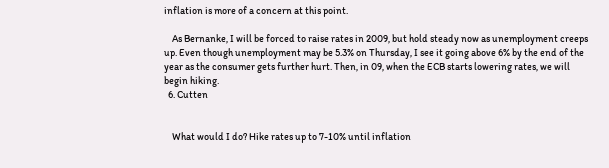inflation is more of a concern at this point.

    As Bernanke, I will be forced to raise rates in 2009, but hold steady now as unemployment creeps up. Even though unemployment may be 5.3% on Thursday, I see it going above 6% by the end of the year as the consumer gets further hurt. Then, in 09, when the ECB starts lowering rates, we will begin hiking.
  6. Cutten


    What would I do? Hike rates up to 7-10% until inflation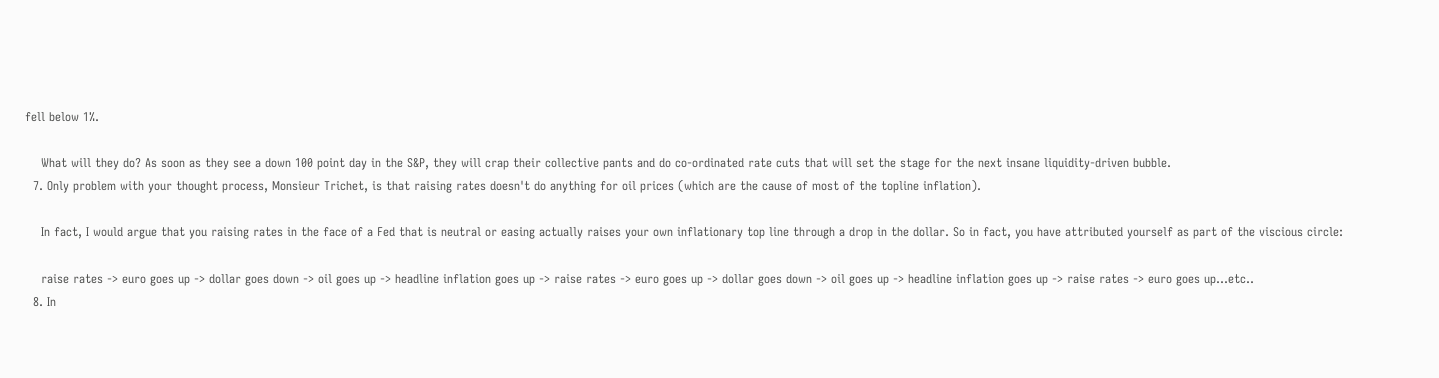fell below 1%.

    What will they do? As soon as they see a down 100 point day in the S&P, they will crap their collective pants and do co-ordinated rate cuts that will set the stage for the next insane liquidity-driven bubble.
  7. Only problem with your thought process, Monsieur Trichet, is that raising rates doesn't do anything for oil prices (which are the cause of most of the topline inflation).

    In fact, I would argue that you raising rates in the face of a Fed that is neutral or easing actually raises your own inflationary top line through a drop in the dollar. So in fact, you have attributed yourself as part of the viscious circle:

    raise rates -> euro goes up -> dollar goes down -> oil goes up -> headline inflation goes up -> raise rates -> euro goes up -> dollar goes down -> oil goes up -> headline inflation goes up -> raise rates -> euro goes up...etc..
  8. In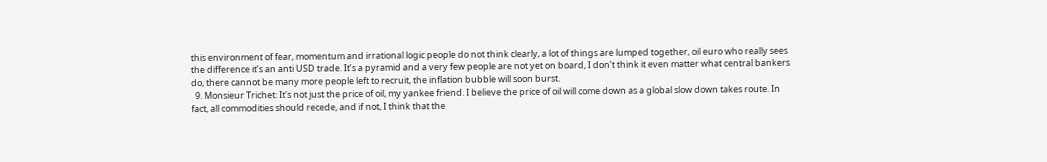this environment of fear, momentum and irrational logic people do not think clearly, a lot of things are lumped together, oil euro who really sees the difference it’s an anti USD trade. It’s a pyramid and a very few people are not yet on board, I don’t think it even matter what central bankers do, there cannot be many more people left to recruit, the inflation bubble will soon burst.
  9. Monsieur Trichet: It's not just the price of oil, my yankee friend. I believe the price of oil will come down as a global slow down takes route. In fact, all commodities should recede, and if not, I think that the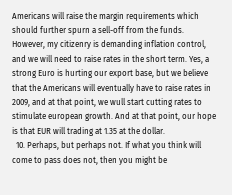Americans will raise the margin requirements which should further spurn a sell-off from the funds. However, my citizenry is demanding inflation control, and we will need to raise rates in the short term. Yes, a strong Euro is hurting our export base, but we believe that the Americans will eventually have to raise rates in 2009, and at that point, we wull start cutting rates to stimulate european growth. And at that point, our hope is that EUR will trading at 1.35 at the dollar.
  10. Perhaps, but perhaps not. If what you think will come to pass does not, then you might be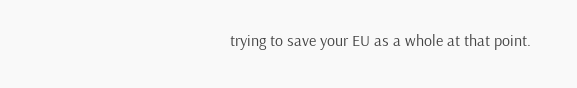trying to save your EU as a whole at that point.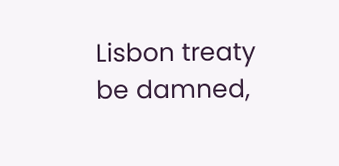Lisbon treaty be damned,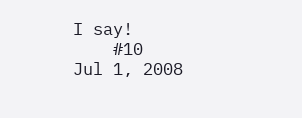I say!
    #10     Jul 1, 2008